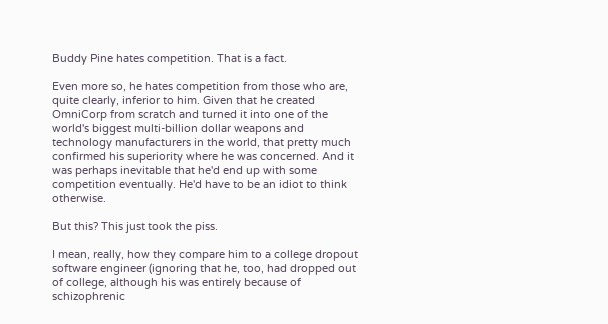Buddy Pine hates competition. That is a fact.

Even more so, he hates competition from those who are, quite clearly, inferior to him. Given that he created OmniCorp from scratch and turned it into one of the world's biggest multi-billion dollar weapons and technology manufacturers in the world, that pretty much confirmed his superiority where he was concerned. And it was perhaps inevitable that he'd end up with some competition eventually. He'd have to be an idiot to think otherwise.

But this? This just took the piss.

I mean, really, how they compare him to a college dropout software engineer (ignoring that he, too, had dropped out of college, although his was entirely because of schizophrenic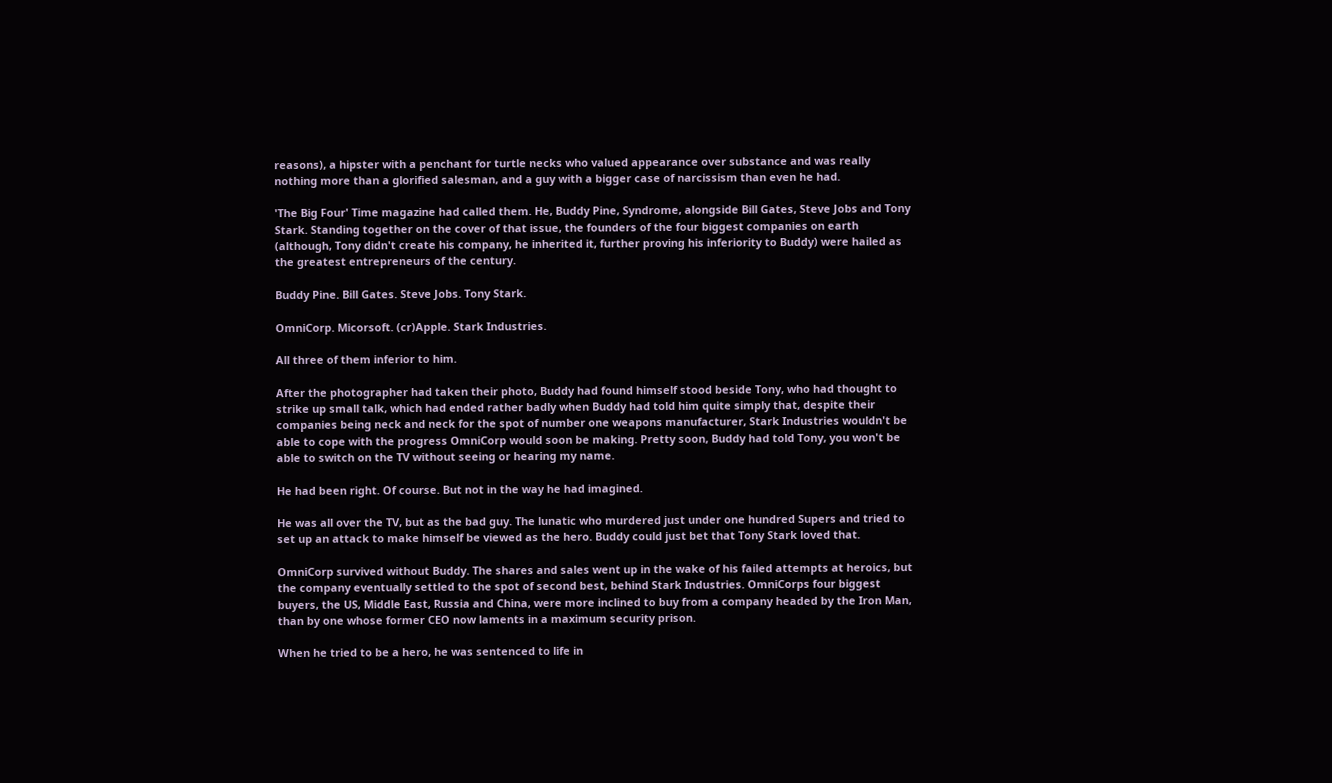reasons), a hipster with a penchant for turtle necks who valued appearance over substance and was really nothing more than a glorified salesman, and a guy with a bigger case of narcissism than even he had.

'The Big Four' Time magazine had called them. He, Buddy Pine, Syndrome, alongside Bill Gates, Steve Jobs and Tony Stark. Standing together on the cover of that issue, the founders of the four biggest companies on earth (although, Tony didn't create his company, he inherited it, further proving his inferiority to Buddy) were hailed as the greatest entrepreneurs of the century.

Buddy Pine. Bill Gates. Steve Jobs. Tony Stark.

OmniCorp. Micorsoft. (cr)Apple. Stark Industries.

All three of them inferior to him.

After the photographer had taken their photo, Buddy had found himself stood beside Tony, who had thought to strike up small talk, which had ended rather badly when Buddy had told him quite simply that, despite their companies being neck and neck for the spot of number one weapons manufacturer, Stark Industries wouldn't be able to cope with the progress OmniCorp would soon be making. Pretty soon, Buddy had told Tony, you won't be able to switch on the TV without seeing or hearing my name.

He had been right. Of course. But not in the way he had imagined.

He was all over the TV, but as the bad guy. The lunatic who murdered just under one hundred Supers and tried to set up an attack to make himself be viewed as the hero. Buddy could just bet that Tony Stark loved that.

OmniCorp survived without Buddy. The shares and sales went up in the wake of his failed attempts at heroics, but the company eventually settled to the spot of second best, behind Stark Industries. OmniCorps four biggest buyers, the US, Middle East, Russia and China, were more inclined to buy from a company headed by the Iron Man, than by one whose former CEO now laments in a maximum security prison.

When he tried to be a hero, he was sentenced to life in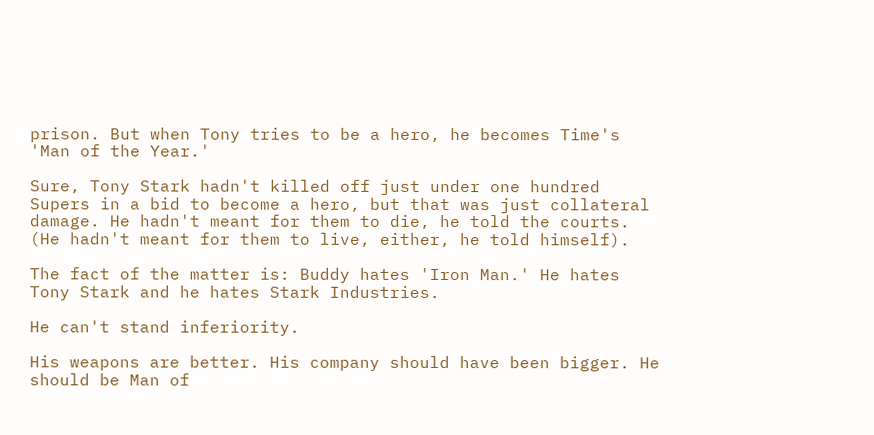prison. But when Tony tries to be a hero, he becomes Time's 'Man of the Year.'

Sure, Tony Stark hadn't killed off just under one hundred Supers in a bid to become a hero, but that was just collateral damage. He hadn't meant for them to die, he told the courts. (He hadn't meant for them to live, either, he told himself).

The fact of the matter is: Buddy hates 'Iron Man.' He hates Tony Stark and he hates Stark Industries.

He can't stand inferiority.

His weapons are better. His company should have been bigger. He should be Man of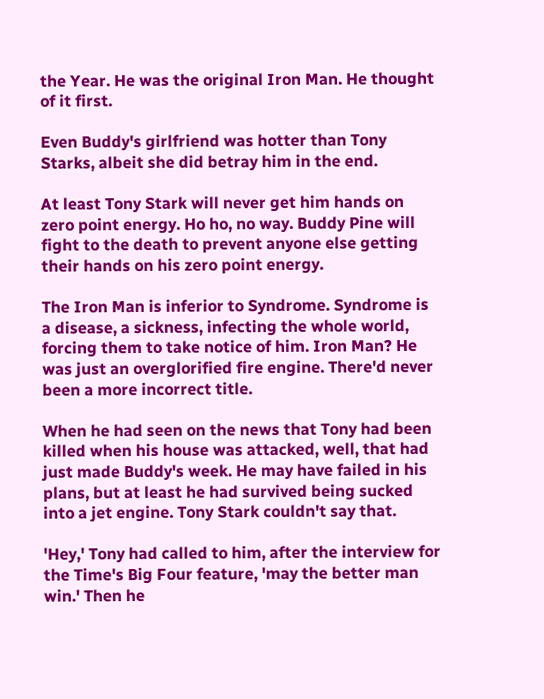the Year. He was the original Iron Man. He thought of it first.

Even Buddy's girlfriend was hotter than Tony Starks, albeit she did betray him in the end.

At least Tony Stark will never get him hands on zero point energy. Ho ho, no way. Buddy Pine will fight to the death to prevent anyone else getting their hands on his zero point energy.

The Iron Man is inferior to Syndrome. Syndrome is a disease, a sickness, infecting the whole world, forcing them to take notice of him. Iron Man? He was just an overglorified fire engine. There'd never been a more incorrect title.

When he had seen on the news that Tony had been killed when his house was attacked, well, that had just made Buddy's week. He may have failed in his plans, but at least he had survived being sucked into a jet engine. Tony Stark couldn't say that.

'Hey,' Tony had called to him, after the interview for the Time's Big Four feature, 'may the better man win.' Then he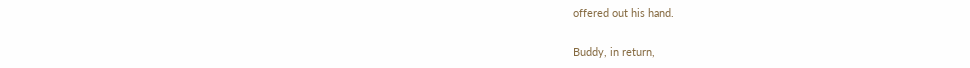offered out his hand.

Buddy, in return,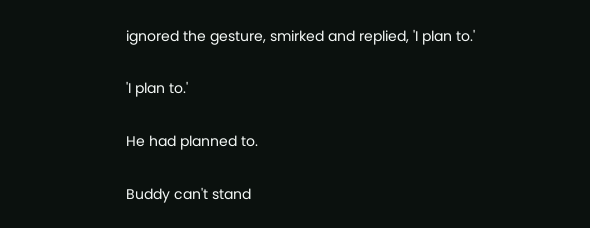ignored the gesture, smirked and replied, 'I plan to.'

'I plan to.'

He had planned to.

Buddy can't stand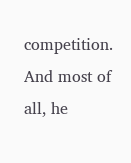competition. And most of all, he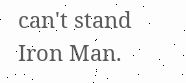can't stand Iron Man.